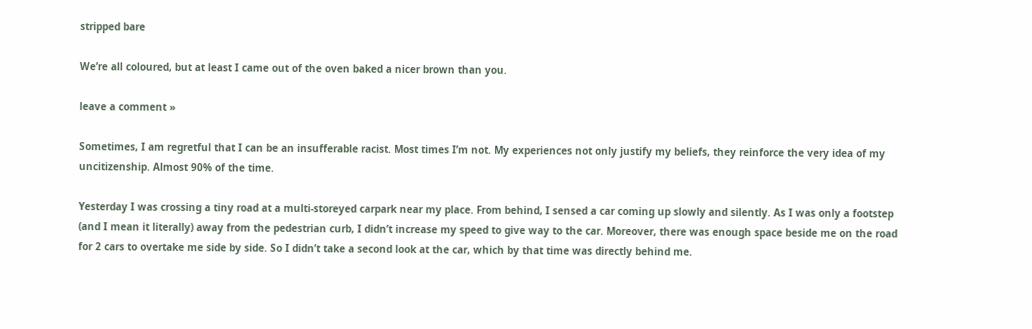stripped bare

We’re all coloured, but at least I came out of the oven baked a nicer brown than you.

leave a comment »

Sometimes, I am regretful that I can be an insufferable racist. Most times I’m not. My experiences not only justify my beliefs, they reinforce the very idea of my uncitizenship. Almost 90% of the time.

Yesterday I was crossing a tiny road at a multi-storeyed carpark near my place. From behind, I sensed a car coming up slowly and silently. As I was only a footstep (and I mean it literally) away from the pedestrian curb, I didn’t increase my speed to give way to the car. Moreover, there was enough space beside me on the road for 2 cars to overtake me side by side. So I didn’t take a second look at the car, which by that time was directly behind me.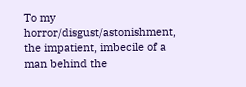To my horror/disgust/astonishment, the impatient, imbecile of a man behind the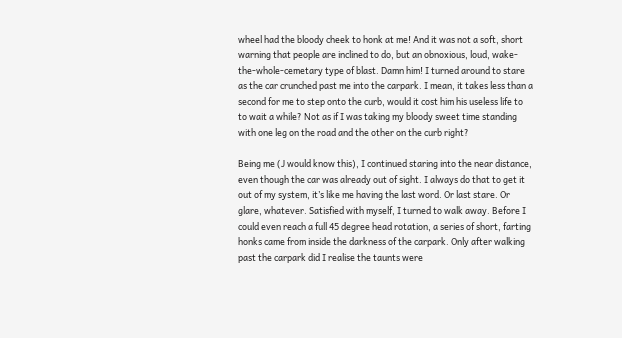wheel had the bloody cheek to honk at me! And it was not a soft, short warning that people are inclined to do, but an obnoxious, loud, wake-the-whole-cemetary type of blast. Damn him! I turned around to stare as the car crunched past me into the carpark. I mean, it takes less than a second for me to step onto the curb, would it cost him his useless life to to wait a while? Not as if I was taking my bloody sweet time standing with one leg on the road and the other on the curb right?

Being me (J would know this), I continued staring into the near distance, even though the car was already out of sight. I always do that to get it out of my system, it’s like me having the last word. Or last stare. Or glare, whatever. Satisfied with myself, I turned to walk away. Before I could even reach a full 45 degree head rotation, a series of short, farting honks came from inside the darkness of the carpark. Only after walking past the carpark did I realise the taunts were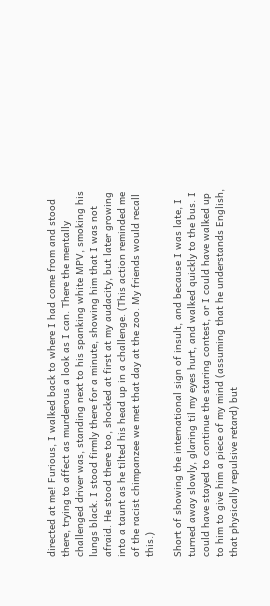directed at me! Furious, I walked back to where I had come from and stood there, trying to affect as murderous a look as I can. There the mentally challenged driver was, standing next to his spanking white MPV, smoking his lungs black. I stood firmly there for a minute, showing him that I was not afraid. He stood there too, shocked at first at my audacity, but later growing into a taunt as he tilted his head up in a challenge. (This action reminded me of the racist chimpanzee we met that day at the zoo. My friends would recall this.)

Short of showing the international sign of insult, and because I was late, I turned away slowly, glaring til my eyes hurt, and walked quickly to the bus. I could have stayed to continue the staring contest, or I could have walked up to him to give him a piece of my mind (assuming that he understands English, that physically repulsive retard) but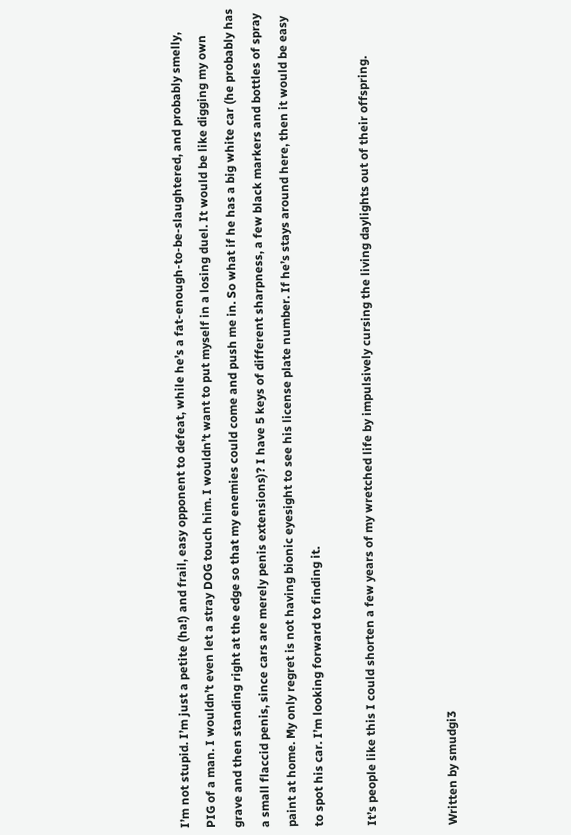I’m not stupid. I’m just a petite (ha!) and frail, easy opponent to defeat, while he’s a fat-enough-to-be-slaughtered, and probably smelly, PIG of a man. I wouldn’t even let a stray DOG touch him. I wouldn’t want to put myself in a losing duel. It would be like digging my own grave and then standing right at the edge so that my enemies could come and push me in. So what if he has a big white car (he probably has a small flaccid penis, since cars are merely penis extensions)? I have 5 keys of different sharpness, a few black markers and bottles of spray paint at home. My only regret is not having bionic eyesight to see his license plate number. If he’s stays around here, then it would be easy to spot his car. I’m looking forward to finding it.

It’s people like this I could shorten a few years of my wretched life by impulsively cursing the living daylights out of their offspring.


Written by smudgi3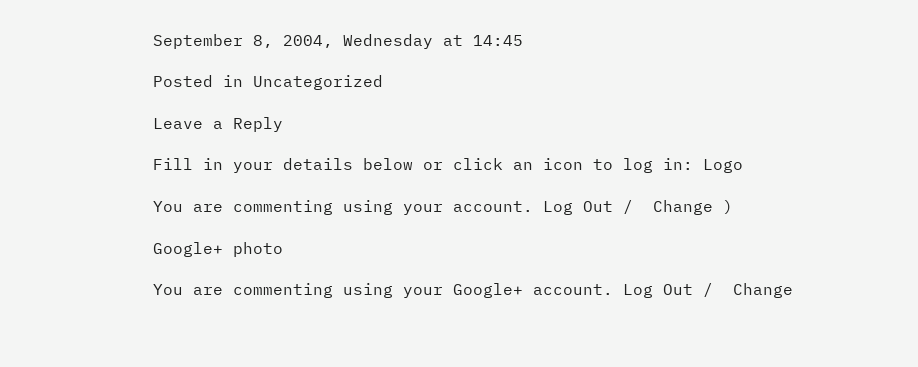September 8, 2004, Wednesday at 14:45

Posted in Uncategorized

Leave a Reply

Fill in your details below or click an icon to log in: Logo

You are commenting using your account. Log Out /  Change )

Google+ photo

You are commenting using your Google+ account. Log Out /  Change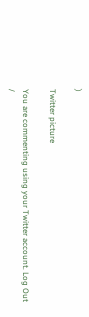)

Twitter picture

You are commenting using your Twitter account. Log Out /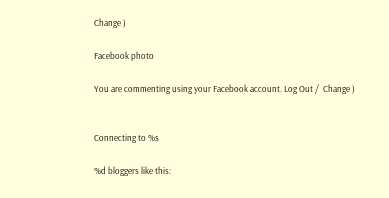Change )

Facebook photo

You are commenting using your Facebook account. Log Out /  Change )


Connecting to %s

%d bloggers like this: